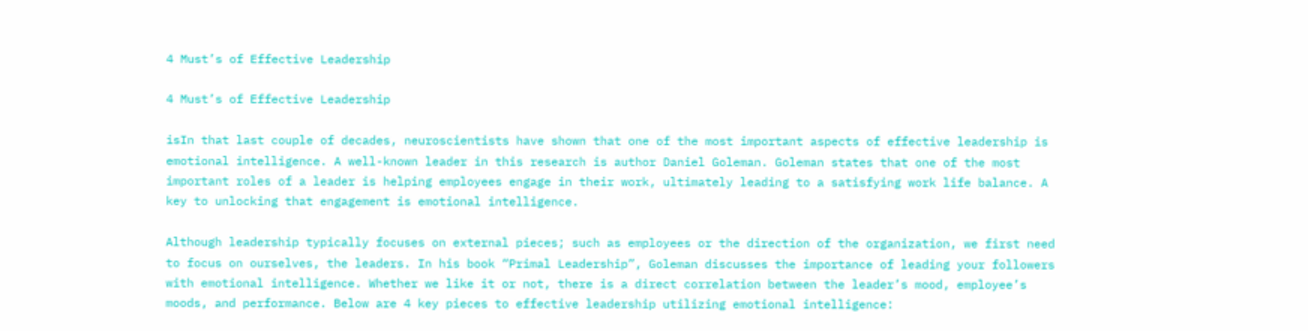4 Must’s of Effective Leadership

4 Must’s of Effective Leadership

isIn that last couple of decades, neuroscientists have shown that one of the most important aspects of effective leadership is emotional intelligence. A well-known leader in this research is author Daniel Goleman. Goleman states that one of the most important roles of a leader is helping employees engage in their work, ultimately leading to a satisfying work life balance. A key to unlocking that engagement is emotional intelligence.

Although leadership typically focuses on external pieces; such as employees or the direction of the organization, we first need to focus on ourselves, the leaders. In his book “Primal Leadership”, Goleman discusses the importance of leading your followers with emotional intelligence. Whether we like it or not, there is a direct correlation between the leader’s mood, employee’s moods, and performance. Below are 4 key pieces to effective leadership utilizing emotional intelligence: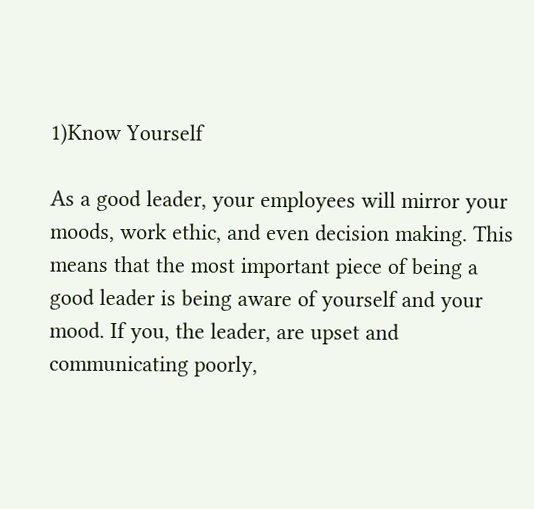1)Know Yourself

As a good leader, your employees will mirror your moods, work ethic, and even decision making. This means that the most important piece of being a good leader is being aware of yourself and your mood. If you, the leader, are upset and communicating poorly,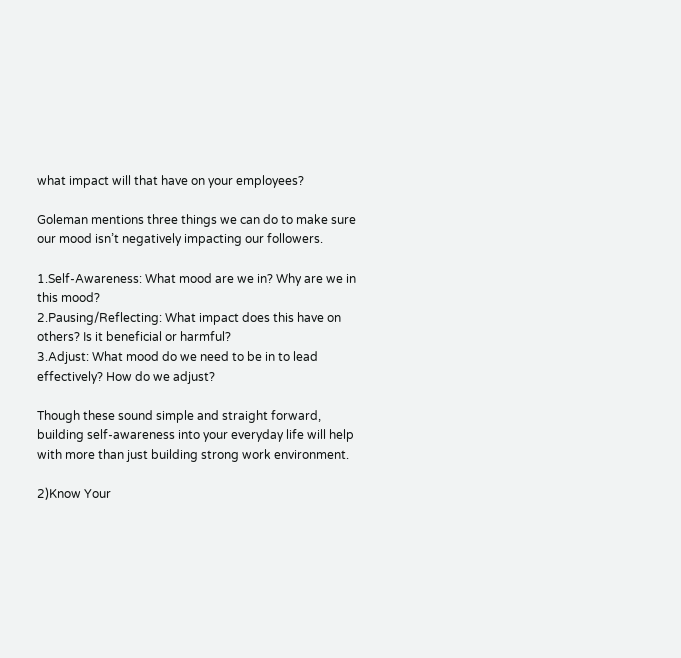what impact will that have on your employees?

Goleman mentions three things we can do to make sure our mood isn’t negatively impacting our followers.

1.Self-Awareness: What mood are we in? Why are we in this mood?
2.Pausing/Reflecting: What impact does this have on others? Is it beneficial or harmful?
3.Adjust: What mood do we need to be in to lead effectively? How do we adjust?

Though these sound simple and straight forward, building self-awareness into your everyday life will help with more than just building strong work environment.

2)Know Your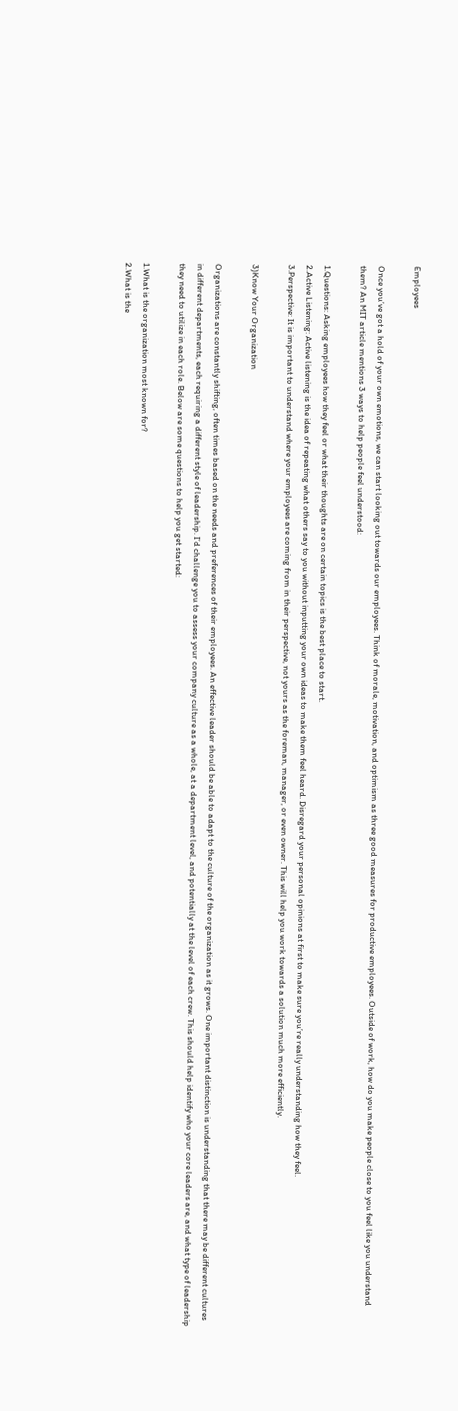Employees

Once you’ve got a hold of your own emotions, we can start looking out towards our employees. Think of morale, motivation, and optimism as three good measures for productive employees. Outside of work, how do you make people close to you feel like you understand them? An MIT article mentions 3 ways to help people feel understood:

1.Questions: Asking employees how they feel or what their thoughts are on certain topics is the best place to start.
2.Active Listening: Active listening is the idea of repeating what others say to you without inputting your own ideas to make them feel heard. Disregard your personal opinions at first to make sure you’re really understanding how they feel.
3.Perspective: It is important to understand where your employees are coming from in their perspective, not yours as the foreman, manager, or even owner. This will help you work towards a solution much more efficiently.

3)Know Your Organization

Organizations are constantly shifting, often times based on the needs and preferences of their employees. An effective leader should be able to adapt to the culture of the organization as it grows. One important distinction is understanding that there may be different cultures in different departments, each requiring a different style of leadership. I’d challenge you to assess your company culture as a whole, at a department level, and potentially at the level of each crew. This should help identify who your core leaders are, and what type of leadership they need to utilize in each role. Below are some questions to help you get started:

1.What is the organization most known for?
2.What is the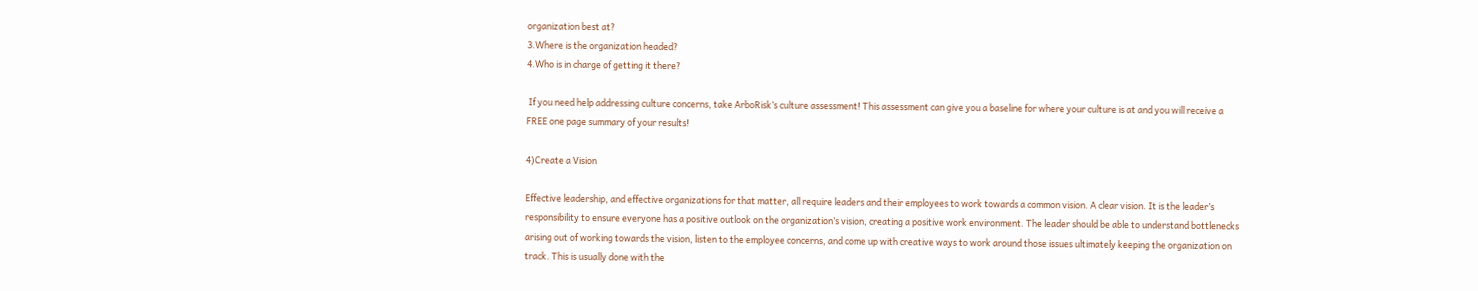organization best at?
3.Where is the organization headed?
4.Who is in charge of getting it there?

 If you need help addressing culture concerns, take ArboRisk’s culture assessment! This assessment can give you a baseline for where your culture is at and you will receive a FREE one page summary of your results!

4)Create a Vision

Effective leadership, and effective organizations for that matter, all require leaders and their employees to work towards a common vision. A clear vision. It is the leader’s responsibility to ensure everyone has a positive outlook on the organization’s vision, creating a positive work environment. The leader should be able to understand bottlenecks arising out of working towards the vision, listen to the employee concerns, and come up with creative ways to work around those issues ultimately keeping the organization on track. This is usually done with the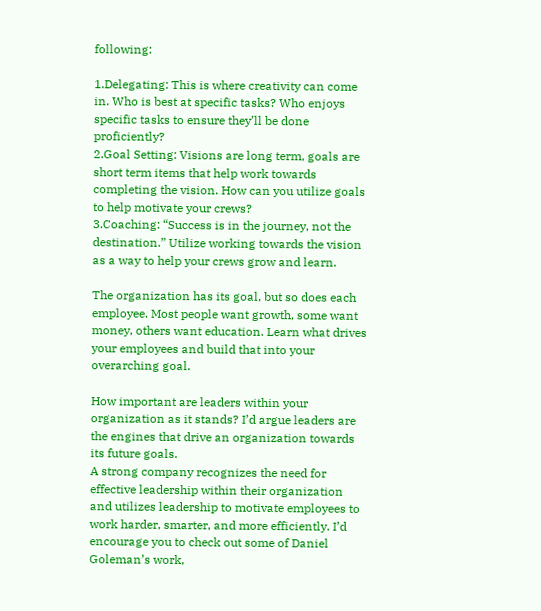following:

1.Delegating: This is where creativity can come in. Who is best at specific tasks? Who enjoys specific tasks to ensure they’ll be done proficiently?
2.Goal Setting: Visions are long term, goals are short term items that help work towards completing the vision. How can you utilize goals to help motivate your crews?
3.Coaching: “Success is in the journey, not the destination.” Utilize working towards the vision as a way to help your crews grow and learn.

The organization has its goal, but so does each employee. Most people want growth, some want money, others want education. Learn what drives your employees and build that into your overarching goal.

How important are leaders within your organization as it stands? I’d argue leaders are the engines that drive an organization towards its future goals.
A strong company recognizes the need for effective leadership within their organization and utilizes leadership to motivate employees to work harder, smarter, and more efficiently. I’d encourage you to check out some of Daniel Goleman’s work,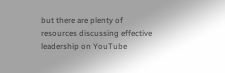but there are plenty of resources discussing effective leadership on YouTube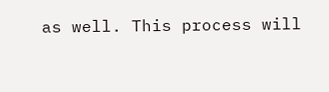as well. This process will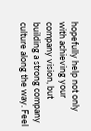hopefully help not only with achieving your company vision, but building a strong company culture along the way. Feel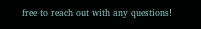free to reach out with any questions!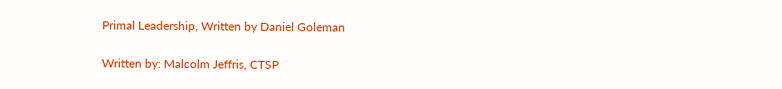Primal Leadership, Written by Daniel Goleman

Written by: Malcolm Jeffris, CTSP